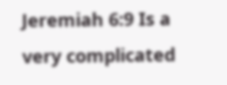Jeremiah 6:9 Is a very complicated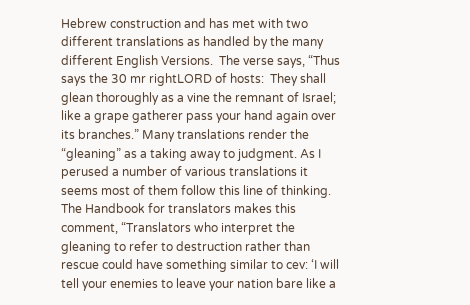Hebrew construction and has met with two different translations as handled by the many different English Versions.  The verse says, “Thus says the 30 mr rightLORD of hosts:  They shall glean thoroughly as a vine the remnant of Israel; like a grape gatherer pass your hand again over its branches.” Many translations render the “gleaning” as a taking away to judgment. As I perused a number of various translations it seems most of them follow this line of thinking. The Handbook for translators makes this comment, “Translators who interpret the gleaning to refer to destruction rather than rescue could have something similar to cev: ‘I will tell your enemies to leave your nation bare like a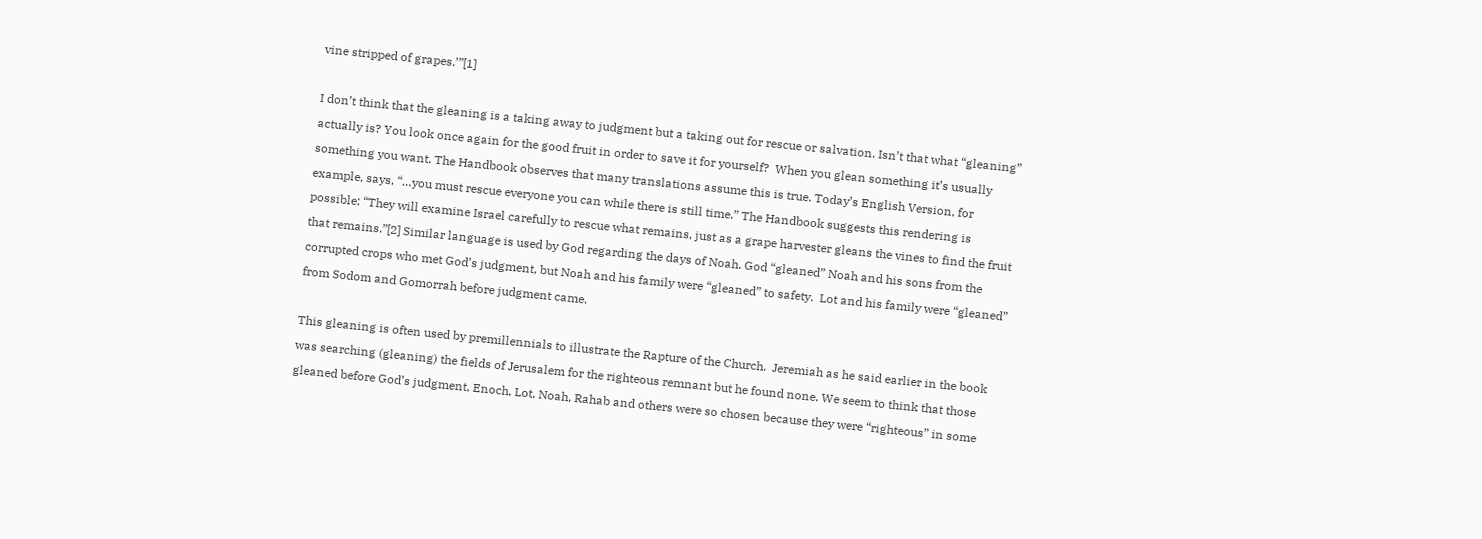vine stripped of grapes.’”[1]

I don’t think that the gleaning is a taking away to judgment but a taking out for rescue or salvation. Isn’t that what “gleaning” actually is? You look once again for the good fruit in order to save it for yourself?  When you glean something it’s usually something you want. The Handbook observes that many translations assume this is true. Today’s English Version, for example, says, “…you must rescue everyone you can while there is still time.” The Handbook suggests this rendering is possible: “They will examine Israel carefully to rescue what remains, just as a grape harvester gleans the vines to find the fruit that remains.”[2] Similar language is used by God regarding the days of Noah. God “gleaned” Noah and his sons from the corrupted crops who met God’s judgment, but Noah and his family were “gleaned” to safety.  Lot and his family were “gleaned” from Sodom and Gomorrah before judgment came.

This gleaning is often used by premillennials to illustrate the Rapture of the Church.  Jeremiah as he said earlier in the book was searching (gleaning) the fields of Jerusalem for the righteous remnant but he found none. We seem to think that those gleaned before God’s judgment, Enoch, Lot, Noah, Rahab and others were so chosen because they were “righteous” in some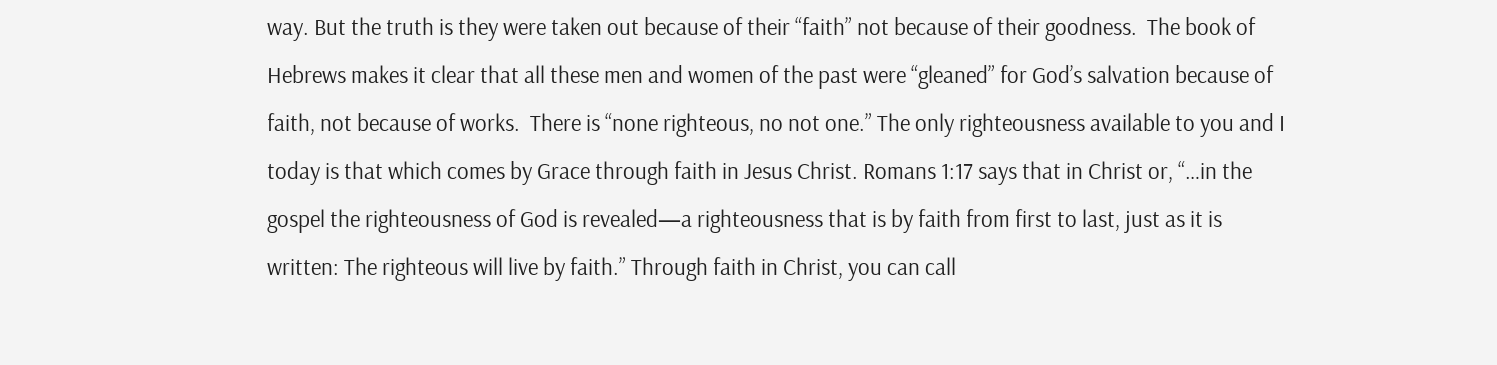way. But the truth is they were taken out because of their “faith” not because of their goodness.  The book of Hebrews makes it clear that all these men and women of the past were “gleaned” for God’s salvation because of faith, not because of works.  There is “none righteous, no not one.” The only righteousness available to you and I today is that which comes by Grace through faith in Jesus Christ. Romans 1:17 says that in Christ or, “…in the gospel the righteousness of God is revealed—a righteousness that is by faith from first to last, just as it is written: The righteous will live by faith.” Through faith in Christ, you can call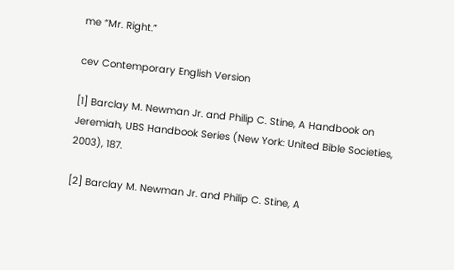me “Mr. Right.”

cev Contemporary English Version

[1] Barclay M. Newman Jr. and Philip C. Stine, A Handbook on Jeremiah, UBS Handbook Series (New York: United Bible Societies, 2003), 187.

[2] Barclay M. Newman Jr. and Philip C. Stine, A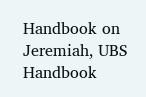Handbook on Jeremiah, UBS Handbook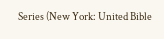Series (New York: United Bible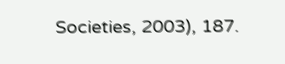Societies, 2003), 187.